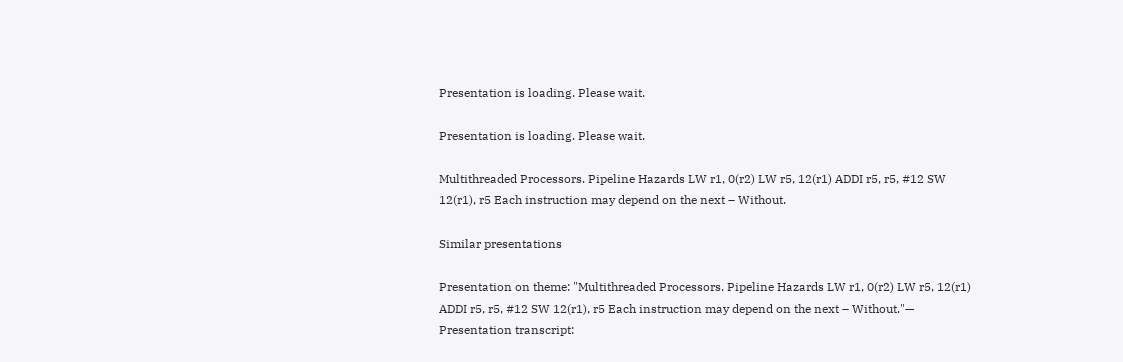Presentation is loading. Please wait.

Presentation is loading. Please wait.

Multithreaded Processors. Pipeline Hazards LW r1, 0(r2) LW r5, 12(r1) ADDI r5, r5, #12 SW 12(r1), r5 Each instruction may depend on the next – Without.

Similar presentations

Presentation on theme: "Multithreaded Processors. Pipeline Hazards LW r1, 0(r2) LW r5, 12(r1) ADDI r5, r5, #12 SW 12(r1), r5 Each instruction may depend on the next – Without."— Presentation transcript: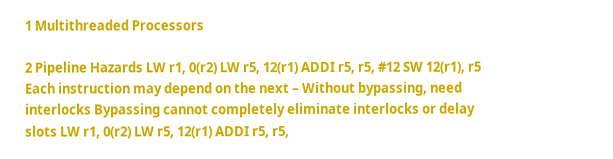1 Multithreaded Processors

2 Pipeline Hazards LW r1, 0(r2) LW r5, 12(r1) ADDI r5, r5, #12 SW 12(r1), r5 Each instruction may depend on the next – Without bypassing, need interlocks Bypassing cannot completely eliminate interlocks or delay slots LW r1, 0(r2) LW r5, 12(r1) ADDI r5, r5,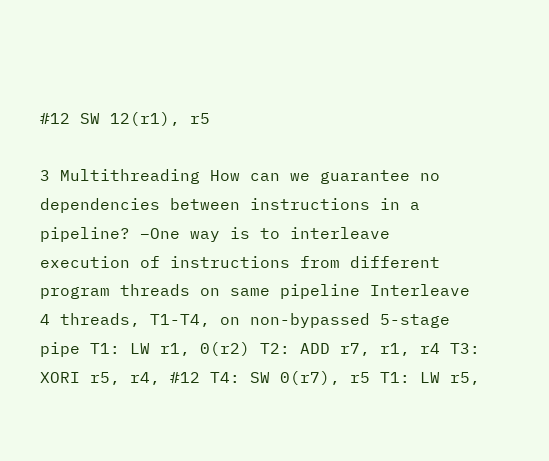#12 SW 12(r1), r5

3 Multithreading How can we guarantee no dependencies between instructions in a pipeline? –One way is to interleave execution of instructions from different program threads on same pipeline Interleave 4 threads, T1-T4, on non-bypassed 5-stage pipe T1: LW r1, 0(r2) T2: ADD r7, r1, r4 T3: XORI r5, r4, #12 T4: SW 0(r7), r5 T1: LW r5,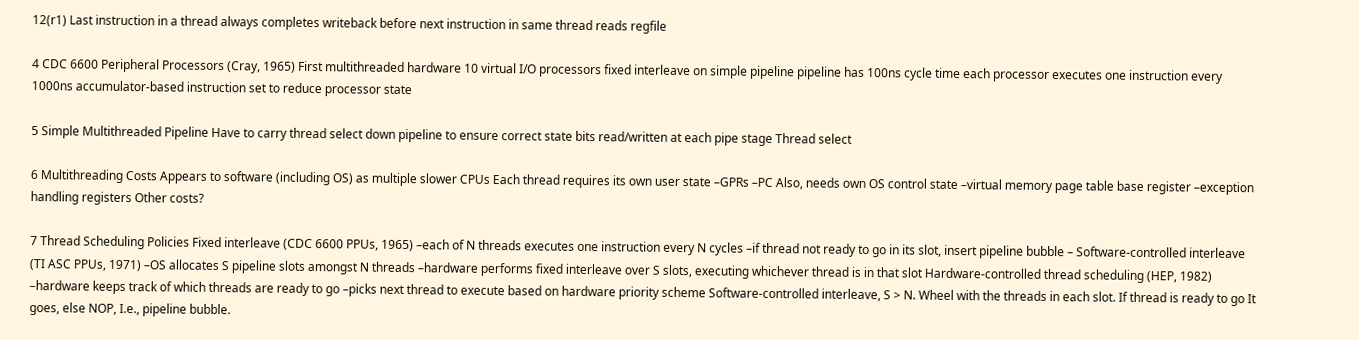12(r1) Last instruction in a thread always completes writeback before next instruction in same thread reads regfile

4 CDC 6600 Peripheral Processors (Cray, 1965) First multithreaded hardware 10 virtual I/O processors fixed interleave on simple pipeline pipeline has 100ns cycle time each processor executes one instruction every 1000ns accumulator-based instruction set to reduce processor state

5 Simple Multithreaded Pipeline Have to carry thread select down pipeline to ensure correct state bits read/written at each pipe stage Thread select

6 Multithreading Costs Appears to software (including OS) as multiple slower CPUs Each thread requires its own user state –GPRs –PC Also, needs own OS control state –virtual memory page table base register –exception handling registers Other costs?

7 Thread Scheduling Policies Fixed interleave (CDC 6600 PPUs, 1965) –each of N threads executes one instruction every N cycles –if thread not ready to go in its slot, insert pipeline bubble – Software-controlled interleave (TI ASC PPUs, 1971) –OS allocates S pipeline slots amongst N threads –hardware performs fixed interleave over S slots, executing whichever thread is in that slot Hardware-controlled thread scheduling (HEP, 1982) –hardware keeps track of which threads are ready to go –picks next thread to execute based on hardware priority scheme Software-controlled interleave, S > N. Wheel with the threads in each slot. If thread is ready to go It goes, else NOP, I.e., pipeline bubble.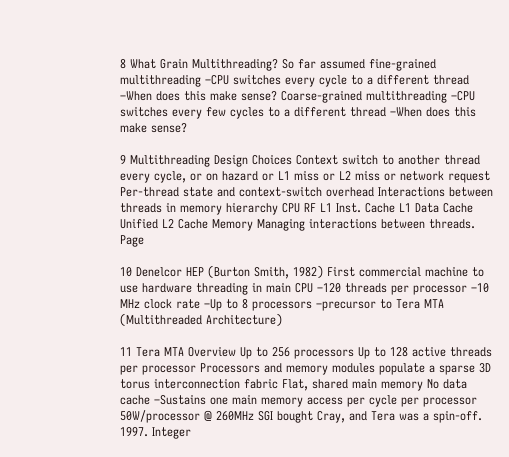8 What Grain Multithreading? So far assumed fine-grained multithreading –CPU switches every cycle to a different thread –When does this make sense? Coarse-grained multithreading –CPU switches every few cycles to a different thread –When does this make sense?

9 Multithreading Design Choices Context switch to another thread every cycle, or on hazard or L1 miss or L2 miss or network request Per-thread state and context-switch overhead Interactions between threads in memory hierarchy CPU RF L1 Inst. Cache L1 Data Cache Unified L2 Cache Memory Managing interactions between threads. Page

10 Denelcor HEP (Burton Smith, 1982) First commercial machine to use hardware threading in main CPU –120 threads per processor –10 MHz clock rate –Up to 8 processors –precursor to Tera MTA (Multithreaded Architecture)

11 Tera MTA Overview Up to 256 processors Up to 128 active threads per processor Processors and memory modules populate a sparse 3D torus interconnection fabric Flat, shared main memory No data cache –Sustains one main memory access per cycle per processor 50W/processor @ 260MHz SGI bought Cray, and Tera was a spin-off. 1997. Integer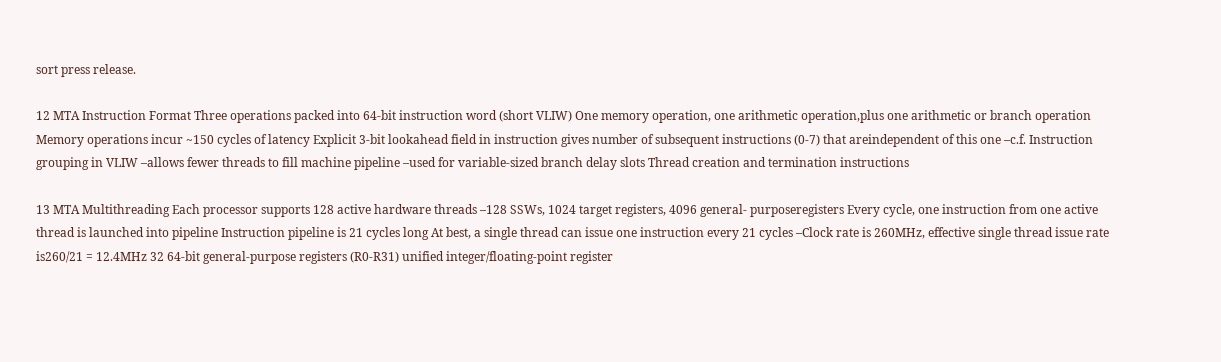sort press release.

12 MTA Instruction Format Three operations packed into 64-bit instruction word (short VLIW) One memory operation, one arithmetic operation,plus one arithmetic or branch operation Memory operations incur ~150 cycles of latency Explicit 3-bit lookahead field in instruction gives number of subsequent instructions (0-7) that areindependent of this one –c.f. Instruction grouping in VLIW –allows fewer threads to fill machine pipeline –used for variable-sized branch delay slots Thread creation and termination instructions

13 MTA Multithreading Each processor supports 128 active hardware threads –128 SSWs, 1024 target registers, 4096 general- purposeregisters Every cycle, one instruction from one active thread is launched into pipeline Instruction pipeline is 21 cycles long At best, a single thread can issue one instruction every 21 cycles –Clock rate is 260MHz, effective single thread issue rate is260/21 = 12.4MHz 32 64-bit general-purpose registers (R0-R31) unified integer/floating-point register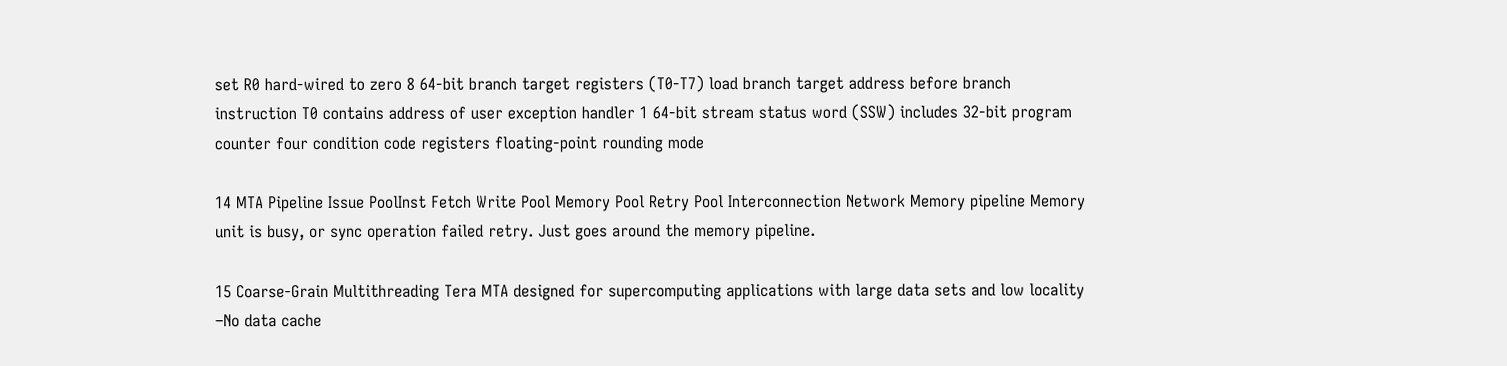set R0 hard-wired to zero 8 64-bit branch target registers (T0-T7) load branch target address before branch instruction T0 contains address of user exception handler 1 64-bit stream status word (SSW) includes 32-bit program counter four condition code registers floating-point rounding mode

14 MTA Pipeline Issue PoolInst Fetch Write Pool Memory Pool Retry Pool Interconnection Network Memory pipeline Memory unit is busy, or sync operation failed retry. Just goes around the memory pipeline.

15 Coarse-Grain Multithreading Tera MTA designed for supercomputing applications with large data sets and low locality –No data cache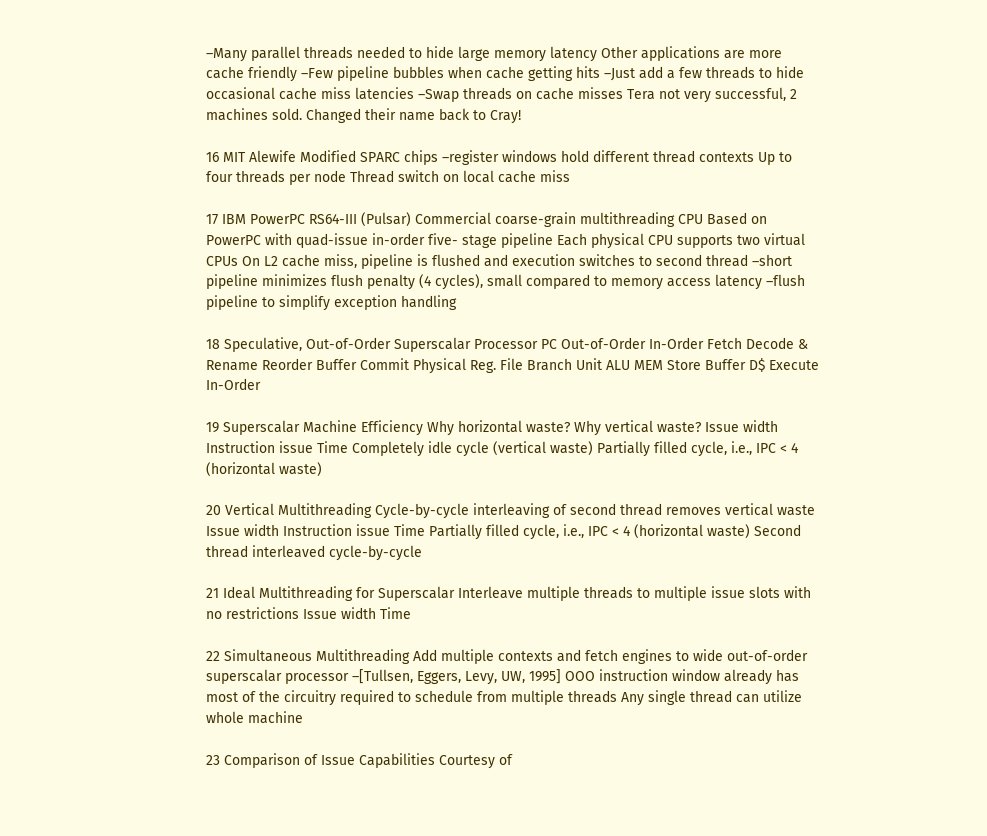–Many parallel threads needed to hide large memory latency Other applications are more cache friendly –Few pipeline bubbles when cache getting hits –Just add a few threads to hide occasional cache miss latencies –Swap threads on cache misses Tera not very successful, 2 machines sold. Changed their name back to Cray!

16 MIT Alewife Modified SPARC chips –register windows hold different thread contexts Up to four threads per node Thread switch on local cache miss

17 IBM PowerPC RS64-III (Pulsar) Commercial coarse-grain multithreading CPU Based on PowerPC with quad-issue in-order five- stage pipeline Each physical CPU supports two virtual CPUs On L2 cache miss, pipeline is flushed and execution switches to second thread –short pipeline minimizes flush penalty (4 cycles), small compared to memory access latency –flush pipeline to simplify exception handling

18 Speculative, Out-of-Order Superscalar Processor PC Out-of-Order In-Order Fetch Decode & Rename Reorder Buffer Commit Physical Reg. File Branch Unit ALU MEM Store Buffer D$ Execute In-Order

19 Superscalar Machine Efficiency Why horizontal waste? Why vertical waste? Issue width Instruction issue Time Completely idle cycle (vertical waste) Partially filled cycle, i.e., IPC < 4 (horizontal waste)

20 Vertical Multithreading Cycle-by-cycle interleaving of second thread removes vertical waste Issue width Instruction issue Time Partially filled cycle, i.e., IPC < 4 (horizontal waste) Second thread interleaved cycle-by-cycle

21 Ideal Multithreading for Superscalar Interleave multiple threads to multiple issue slots with no restrictions Issue width Time

22 Simultaneous Multithreading Add multiple contexts and fetch engines to wide out-of-order superscalar processor –[Tullsen, Eggers, Levy, UW, 1995] OOO instruction window already has most of the circuitry required to schedule from multiple threads Any single thread can utilize whole machine

23 Comparison of Issue Capabilities Courtesy of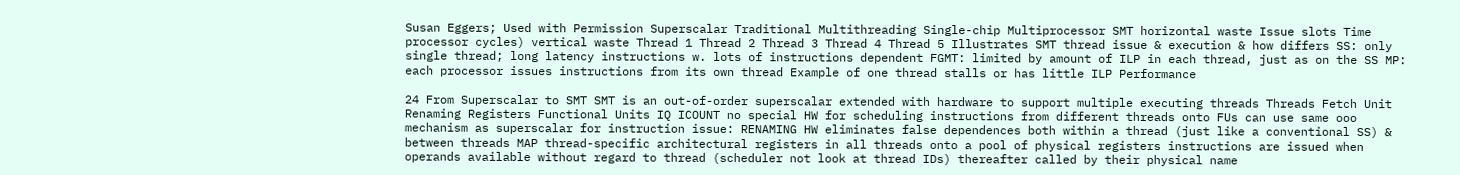Susan Eggers; Used with Permission Superscalar Traditional Multithreading Single-chip Multiprocessor SMT horizontal waste Issue slots Time processor cycles) vertical waste Thread 1 Thread 2 Thread 3 Thread 4 Thread 5 Illustrates SMT thread issue & execution & how differs SS: only single thread; long latency instructions w. lots of instructions dependent FGMT: limited by amount of ILP in each thread, just as on the SS MP: each processor issues instructions from its own thread Example of one thread stalls or has little ILP Performance

24 From Superscalar to SMT SMT is an out-of-order superscalar extended with hardware to support multiple executing threads Threads Fetch Unit Renaming Registers Functional Units IQ ICOUNT no special HW for scheduling instructions from different threads onto FUs can use same ooo mechanism as superscalar for instruction issue: RENAMING HW eliminates false dependences both within a thread (just like a conventional SS) & between threads MAP thread-specific architectural registers in all threads onto a pool of physical registers instructions are issued when operands available without regard to thread (scheduler not look at thread IDs) thereafter called by their physical name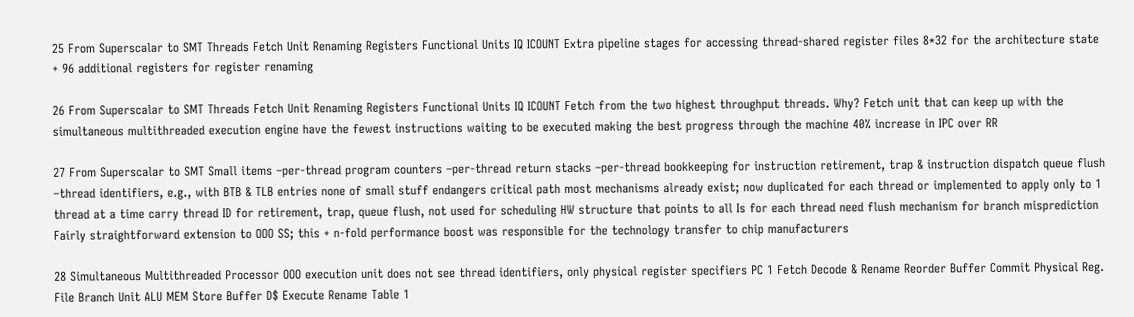25 From Superscalar to SMT Threads Fetch Unit Renaming Registers Functional Units IQ ICOUNT Extra pipeline stages for accessing thread-shared register files 8*32 for the architecture state + 96 additional registers for register renaming

26 From Superscalar to SMT Threads Fetch Unit Renaming Registers Functional Units IQ ICOUNT Fetch from the two highest throughput threads. Why? Fetch unit that can keep up with the simultaneous multithreaded execution engine have the fewest instructions waiting to be executed making the best progress through the machine 40% increase in IPC over RR

27 From Superscalar to SMT Small items –per-thread program counters –per-thread return stacks –per-thread bookkeeping for instruction retirement, trap & instruction dispatch queue flush –thread identifiers, e.g., with BTB & TLB entries none of small stuff endangers critical path most mechanisms already exist; now duplicated for each thread or implemented to apply only to 1 thread at a time carry thread ID for retirement, trap, queue flush, not used for scheduling HW structure that points to all Is for each thread need flush mechanism for branch misprediction Fairly straightforward extension to OOO SS; this + n-fold performance boost was responsible for the technology transfer to chip manufacturers

28 Simultaneous Multithreaded Processor OOO execution unit does not see thread identifiers, only physical register specifiers PC 1 Fetch Decode & Rename Reorder Buffer Commit Physical Reg. File Branch Unit ALU MEM Store Buffer D$ Execute Rename Table 1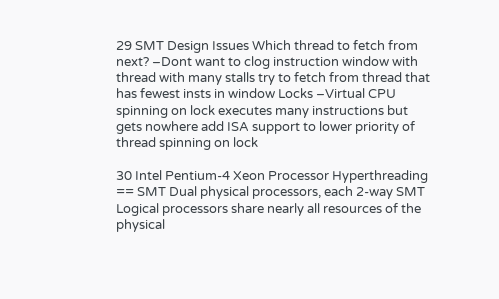29 SMT Design Issues Which thread to fetch from next? –Dont want to clog instruction window with thread with many stalls try to fetch from thread that has fewest insts in window Locks –Virtual CPU spinning on lock executes many instructions but gets nowhere add ISA support to lower priority of thread spinning on lock

30 Intel Pentium-4 Xeon Processor Hyperthreading == SMT Dual physical processors, each 2-way SMT Logical processors share nearly all resources of the physical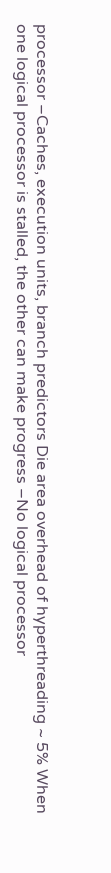processor –Caches, execution units, branch predictors Die area overhead of hyperthreading ~ 5% When one logical processor is stalled, the other can make progress –No logical processor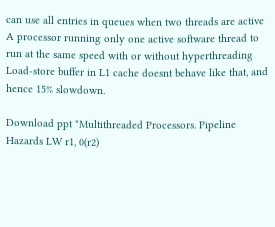can use all entries in queues when two threads are active A processor running only one active software thread to run at the same speed with or without hyperthreading Load-store buffer in L1 cache doesnt behave like that, and hence 15% slowdown.

Download ppt "Multithreaded Processors. Pipeline Hazards LW r1, 0(r2)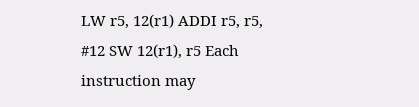LW r5, 12(r1) ADDI r5, r5, #12 SW 12(r1), r5 Each instruction may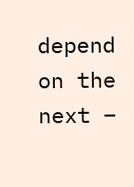depend on the next –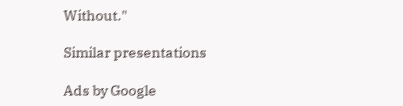Without."

Similar presentations

Ads by Google